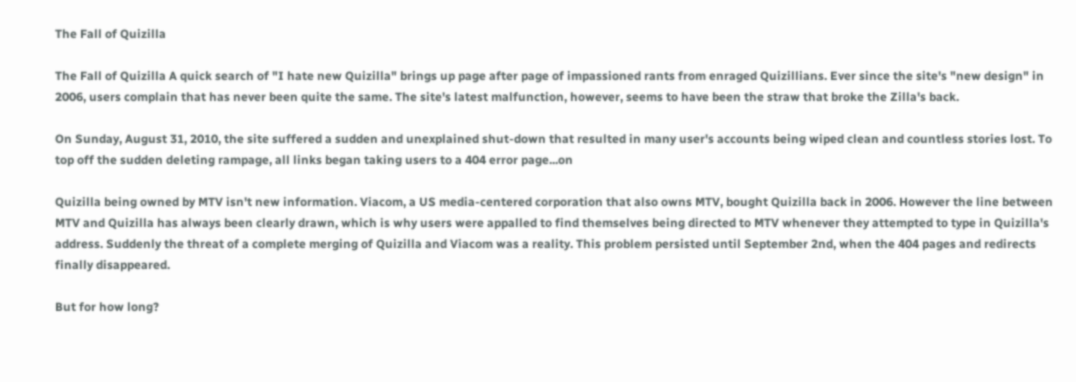The Fall of Quizilla

The Fall of Quizilla A quick search of "I hate new Quizilla" brings up page after page of impassioned rants from enraged Quizillians. Ever since the site's "new design" in 2006, users complain that has never been quite the same. The site's latest malfunction, however, seems to have been the straw that broke the Zilla's back.

On Sunday, August 31, 2010, the site suffered a sudden and unexplained shut-down that resulted in many user's accounts being wiped clean and countless stories lost. To top off the sudden deleting rampage, all links began taking users to a 404 error page...on

Quizilla being owned by MTV isn't new information. Viacom, a US media-centered corporation that also owns MTV, bought Quizilla back in 2006. However the line between MTV and Quizilla has always been clearly drawn, which is why users were appalled to find themselves being directed to MTV whenever they attempted to type in Quizilla's address. Suddenly the threat of a complete merging of Quizilla and Viacom was a reality. This problem persisted until September 2nd, when the 404 pages and redirects finally disappeared.

But for how long?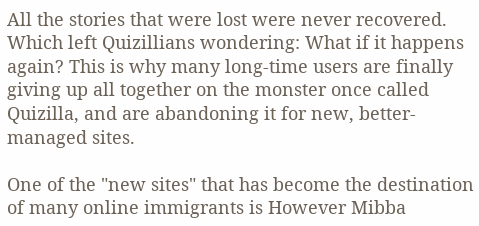All the stories that were lost were never recovered. Which left Quizillians wondering: What if it happens again? This is why many long-time users are finally giving up all together on the monster once called Quizilla, and are abandoning it for new, better-managed sites.

One of the "new sites" that has become the destination of many online immigrants is However Mibba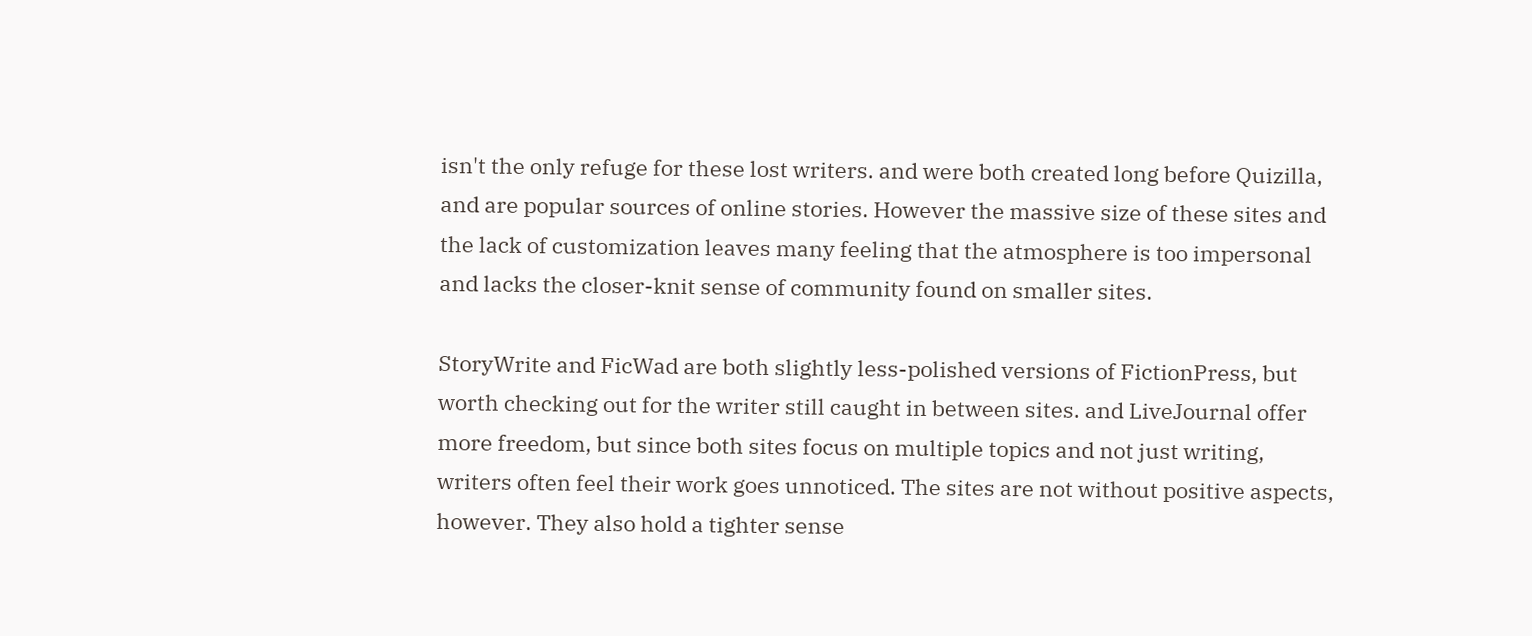isn't the only refuge for these lost writers. and were both created long before Quizilla, and are popular sources of online stories. However the massive size of these sites and the lack of customization leaves many feeling that the atmosphere is too impersonal and lacks the closer-knit sense of community found on smaller sites.

StoryWrite and FicWad are both slightly less-polished versions of FictionPress, but worth checking out for the writer still caught in between sites. and LiveJournal offer more freedom, but since both sites focus on multiple topics and not just writing, writers often feel their work goes unnoticed. The sites are not without positive aspects, however. They also hold a tighter sense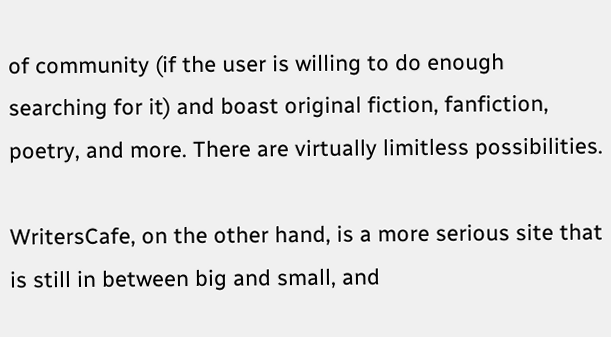of community (if the user is willing to do enough searching for it) and boast original fiction, fanfiction, poetry, and more. There are virtually limitless possibilities.

WritersCafe, on the other hand, is a more serious site that is still in between big and small, and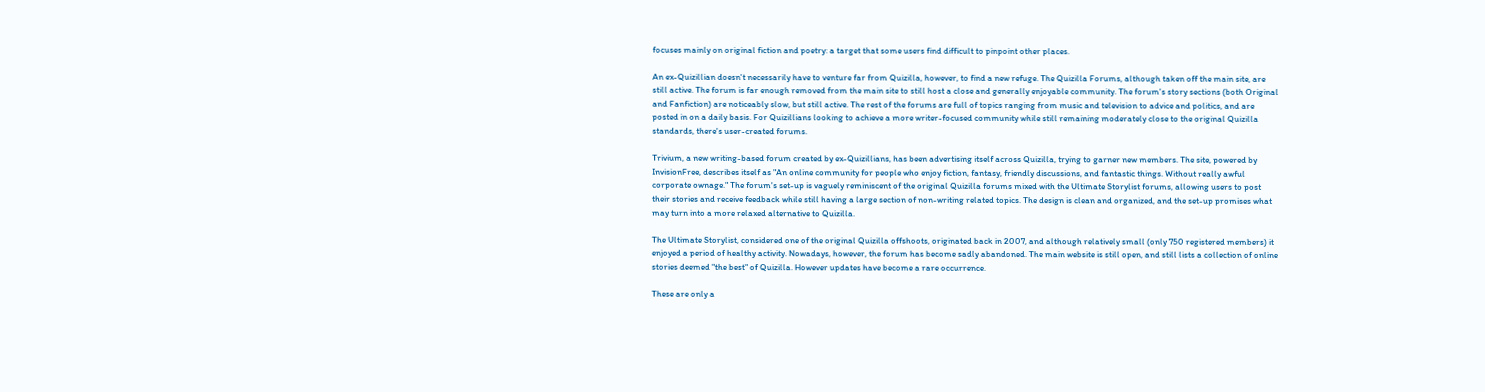focuses mainly on original fiction and poetry: a target that some users find difficult to pinpoint other places.

An ex-Quizillian doesn't necessarily have to venture far from Quizilla, however, to find a new refuge. The Quizilla Forums, although taken off the main site, are still active. The forum is far enough removed from the main site to still host a close and generally enjoyable community. The forum's story sections (both Original and Fanfiction) are noticeably slow, but still active. The rest of the forums are full of topics ranging from music and television to advice and politics, and are posted in on a daily basis. For Quizillians looking to achieve a more writer-focused community while still remaining moderately close to the original Quizilla standards, there's user-created forums.

Trivium, a new writing-based forum created by ex-Quizillians, has been advertising itself across Quizilla, trying to garner new members. The site, powered by InvisionFree, describes itself as "An online community for people who enjoy fiction, fantasy, friendly discussions, and fantastic things. Without really awful corporate ownage." The forum's set-up is vaguely reminiscent of the original Quizilla forums mixed with the Ultimate Storylist forums, allowing users to post their stories and receive feedback while still having a large section of non-writing related topics. The design is clean and organized, and the set-up promises what may turn into a more relaxed alternative to Quizilla.

The Ultimate Storylist, considered one of the original Quizilla offshoots, originated back in 2007, and although relatively small (only 750 registered members) it enjoyed a period of healthy activity. Nowadays, however, the forum has become sadly abandoned. The main website is still open, and still lists a collection of online stories deemed "the best" of Quizilla. However updates have become a rare occurrence.

These are only a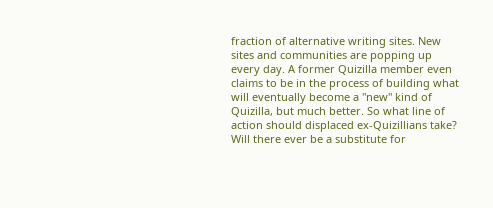fraction of alternative writing sites. New sites and communities are popping up every day. A former Quizilla member even claims to be in the process of building what will eventually become a "new" kind of Quizilla, but much better. So what line of action should displaced ex-Quizillians take? Will there ever be a substitute for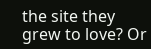the site they grew to love? Or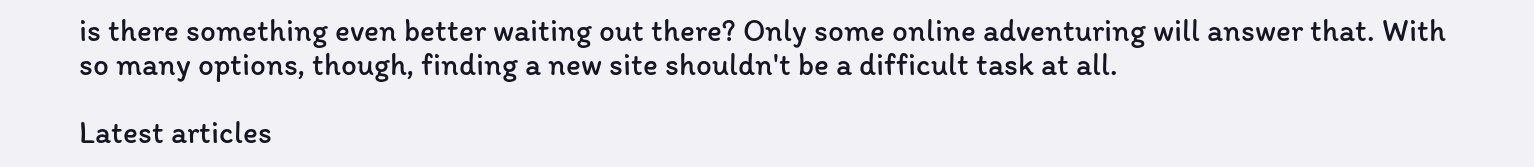is there something even better waiting out there? Only some online adventuring will answer that. With so many options, though, finding a new site shouldn't be a difficult task at all.

Latest articles